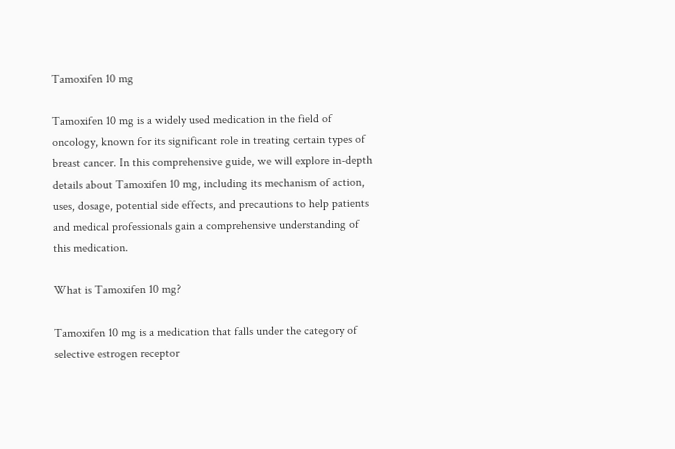Tamoxifen 10 mg

Tamoxifen 10 mg is a widely used medication in the field of oncology, known for its significant role in treating certain types of breast cancer. In this comprehensive guide, we will explore in-depth details about Tamoxifen 10 mg, including its mechanism of action, uses, dosage, potential side effects, and precautions to help patients and medical professionals gain a comprehensive understanding of this medication.

What is Tamoxifen 10 mg?

Tamoxifen 10 mg is a medication that falls under the category of selective estrogen receptor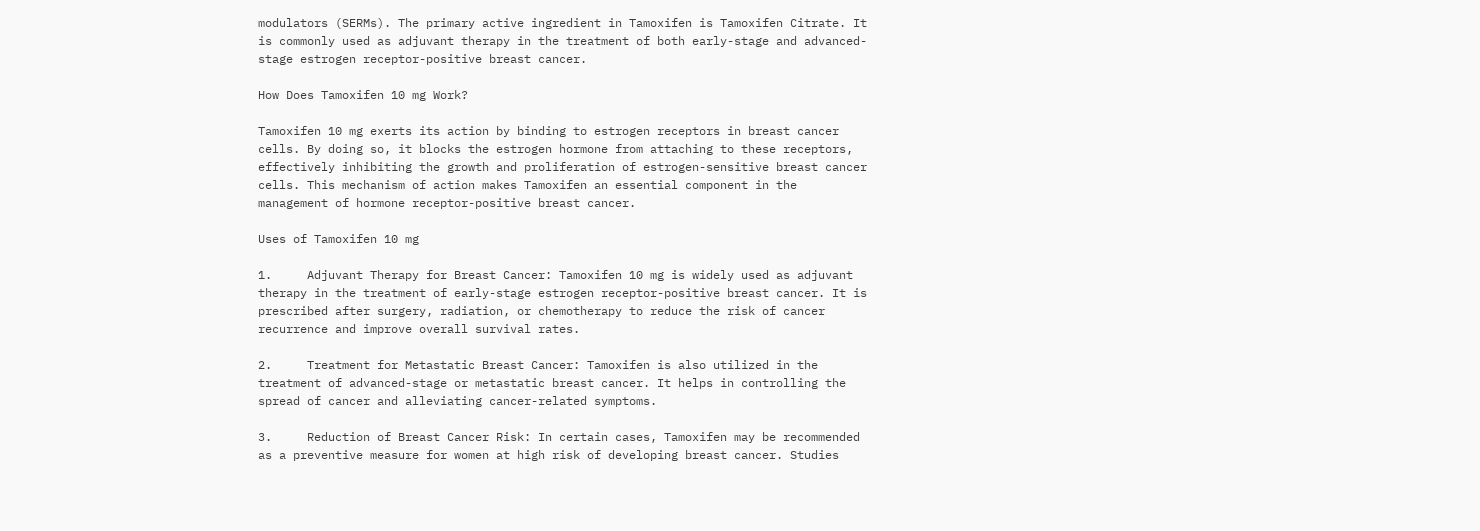modulators (SERMs). The primary active ingredient in Tamoxifen is Tamoxifen Citrate. It is commonly used as adjuvant therapy in the treatment of both early-stage and advanced-stage estrogen receptor-positive breast cancer.

How Does Tamoxifen 10 mg Work?

Tamoxifen 10 mg exerts its action by binding to estrogen receptors in breast cancer cells. By doing so, it blocks the estrogen hormone from attaching to these receptors, effectively inhibiting the growth and proliferation of estrogen-sensitive breast cancer cells. This mechanism of action makes Tamoxifen an essential component in the management of hormone receptor-positive breast cancer.

Uses of Tamoxifen 10 mg

1.     Adjuvant Therapy for Breast Cancer: Tamoxifen 10 mg is widely used as adjuvant therapy in the treatment of early-stage estrogen receptor-positive breast cancer. It is prescribed after surgery, radiation, or chemotherapy to reduce the risk of cancer recurrence and improve overall survival rates.

2.     Treatment for Metastatic Breast Cancer: Tamoxifen is also utilized in the treatment of advanced-stage or metastatic breast cancer. It helps in controlling the spread of cancer and alleviating cancer-related symptoms.

3.     Reduction of Breast Cancer Risk: In certain cases, Tamoxifen may be recommended as a preventive measure for women at high risk of developing breast cancer. Studies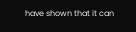have shown that it can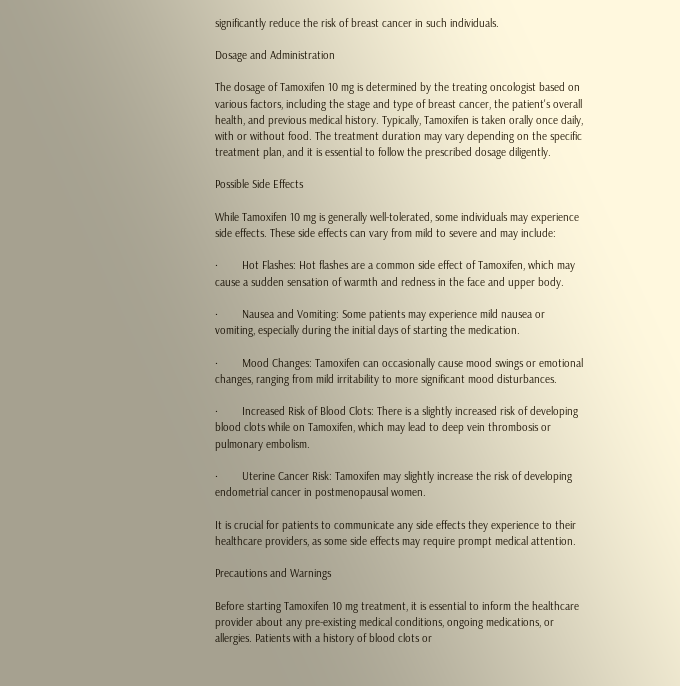significantly reduce the risk of breast cancer in such individuals.

Dosage and Administration

The dosage of Tamoxifen 10 mg is determined by the treating oncologist based on various factors, including the stage and type of breast cancer, the patient's overall health, and previous medical history. Typically, Tamoxifen is taken orally once daily, with or without food. The treatment duration may vary depending on the specific treatment plan, and it is essential to follow the prescribed dosage diligently.

Possible Side Effects

While Tamoxifen 10 mg is generally well-tolerated, some individuals may experience side effects. These side effects can vary from mild to severe and may include:

·        Hot Flashes: Hot flashes are a common side effect of Tamoxifen, which may cause a sudden sensation of warmth and redness in the face and upper body.

·        Nausea and Vomiting: Some patients may experience mild nausea or vomiting, especially during the initial days of starting the medication.

·        Mood Changes: Tamoxifen can occasionally cause mood swings or emotional changes, ranging from mild irritability to more significant mood disturbances.

·        Increased Risk of Blood Clots: There is a slightly increased risk of developing blood clots while on Tamoxifen, which may lead to deep vein thrombosis or pulmonary embolism.

·        Uterine Cancer Risk: Tamoxifen may slightly increase the risk of developing endometrial cancer in postmenopausal women.

It is crucial for patients to communicate any side effects they experience to their healthcare providers, as some side effects may require prompt medical attention.

Precautions and Warnings

Before starting Tamoxifen 10 mg treatment, it is essential to inform the healthcare provider about any pre-existing medical conditions, ongoing medications, or allergies. Patients with a history of blood clots or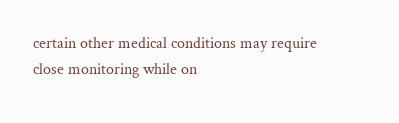certain other medical conditions may require close monitoring while on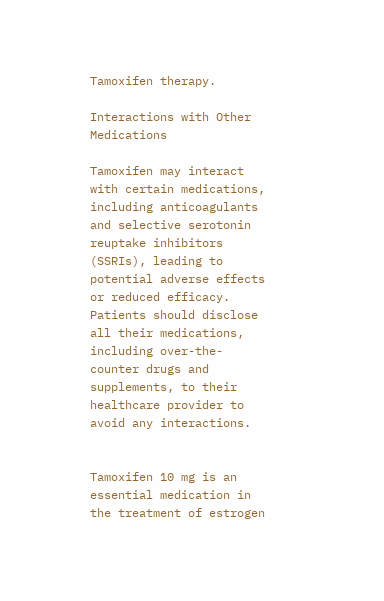Tamoxifen therapy.

Interactions with Other Medications

Tamoxifen may interact with certain medications, including anticoagulants and selective serotonin reuptake inhibitors (SSRIs), leading to potential adverse effects or reduced efficacy. Patients should disclose all their medications, including over-the-counter drugs and supplements, to their healthcare provider to avoid any interactions.


Tamoxifen 10 mg is an essential medication in the treatment of estrogen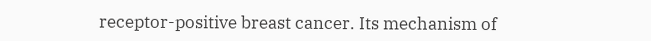receptor-positive breast cancer. Its mechanism of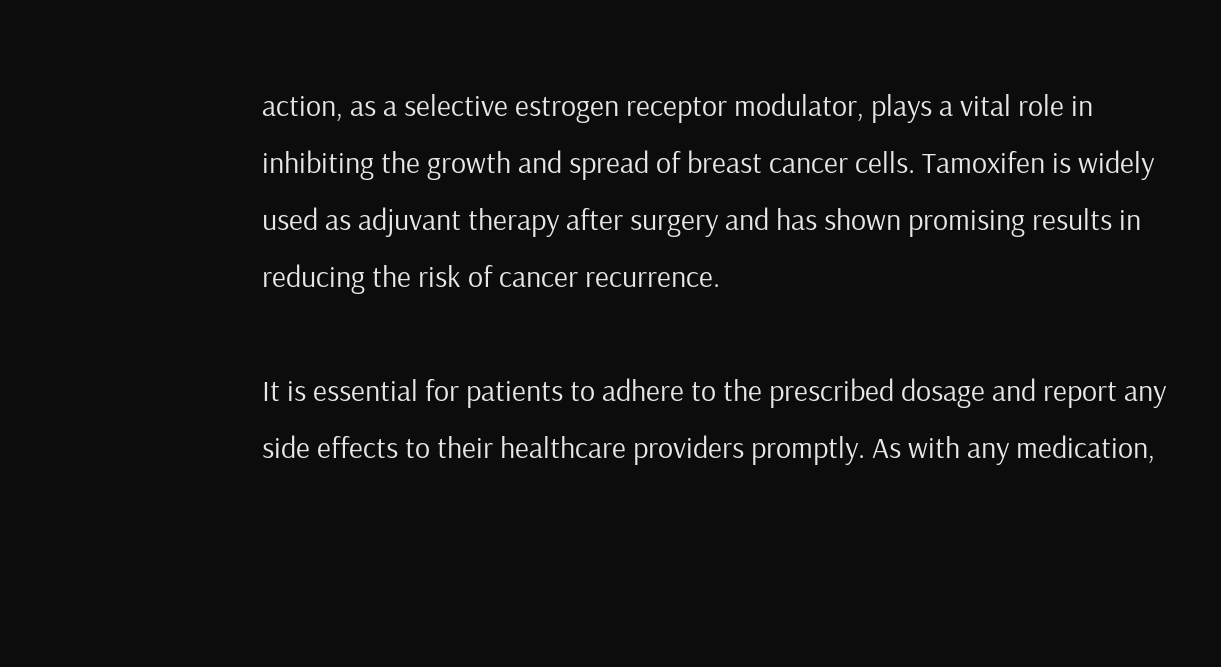action, as a selective estrogen receptor modulator, plays a vital role in inhibiting the growth and spread of breast cancer cells. Tamoxifen is widely used as adjuvant therapy after surgery and has shown promising results in reducing the risk of cancer recurrence.

It is essential for patients to adhere to the prescribed dosage and report any side effects to their healthcare providers promptly. As with any medication,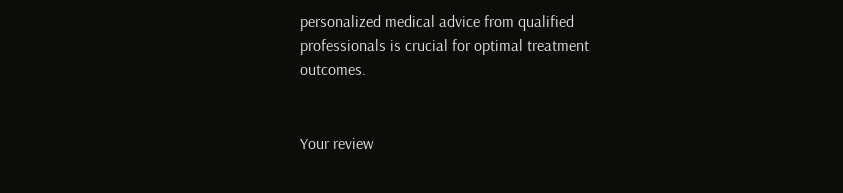personalized medical advice from qualified professionals is crucial for optimal treatment outcomes.


Your review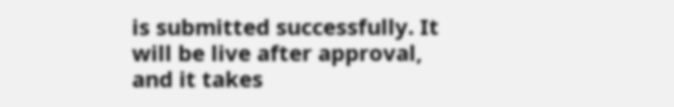is submitted successfully. It will be live after approval, and it takes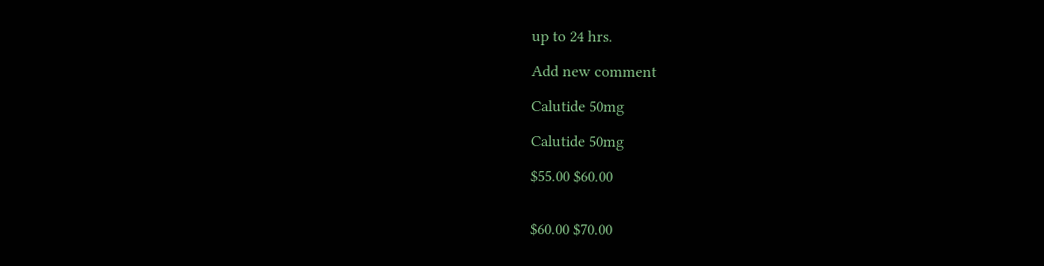up to 24 hrs.

Add new comment

Calutide 50mg

Calutide 50mg

$55.00 $60.00


$60.00 $70.00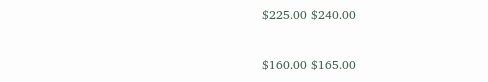$225.00 $240.00


$160.00 $165.00